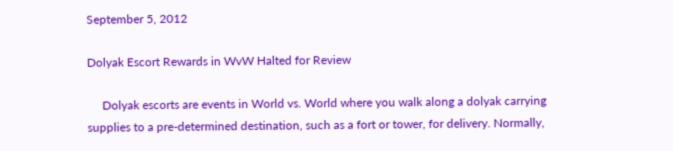September 5, 2012

Dolyak Escort Rewards in WvW Halted for Review

     Dolyak escorts are events in World vs. World where you walk along a dolyak carrying supplies to a pre-determined destination, such as a fort or tower, for delivery. Normally,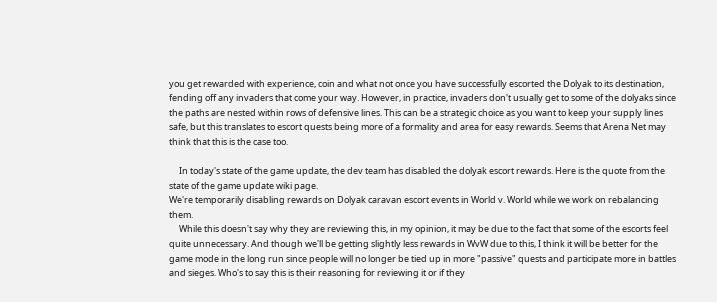you get rewarded with experience, coin and what not once you have successfully escorted the Dolyak to its destination, fending off any invaders that come your way. However, in practice, invaders don't usually get to some of the dolyaks since the paths are nested within rows of defensive lines. This can be a strategic choice as you want to keep your supply lines safe, but this translates to escort quests being more of a formality and area for easy rewards. Seems that Arena Net may think that this is the case too.

     In today's state of the game update, the dev team has disabled the dolyak escort rewards. Here is the quote from the state of the game update wiki page.
We're temporarily disabling rewards on Dolyak caravan escort events in World v. World while we work on rebalancing them.
     While this doesn't say why they are reviewing this, in my opinion, it may be due to the fact that some of the escorts feel quite unnecessary. And though we'll be getting slightly less rewards in WvW due to this, I think it will be better for the game mode in the long run since people will no longer be tied up in more "passive" quests and participate more in battles and sieges. Who's to say this is their reasoning for reviewing it or if they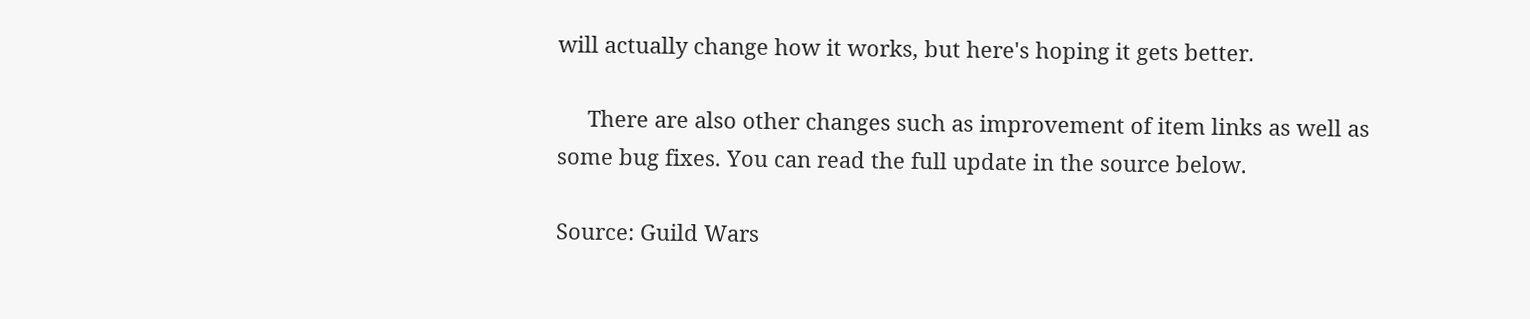will actually change how it works, but here's hoping it gets better.

     There are also other changes such as improvement of item links as well as some bug fixes. You can read the full update in the source below.

Source: Guild Wars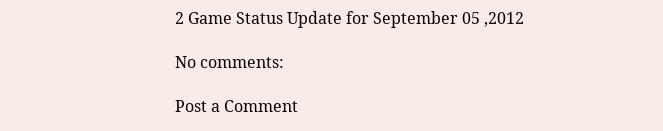2 Game Status Update for September 05 ,2012

No comments:

Post a Comment